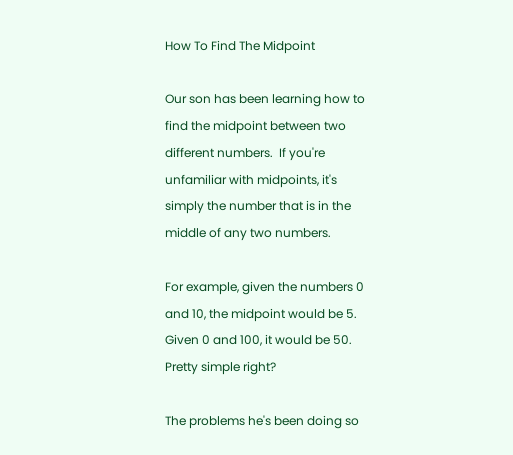How To Find The Midpoint

Our son has been learning how to find the midpoint between two different numbers.  If you're unfamiliar with midpoints, it's simply the number that is in the middle of any two numbers.

For example, given the numbers 0 and 10, the midpoint would be 5.  Given 0 and 100, it would be 50.  Pretty simple right?

The problems he's been doing so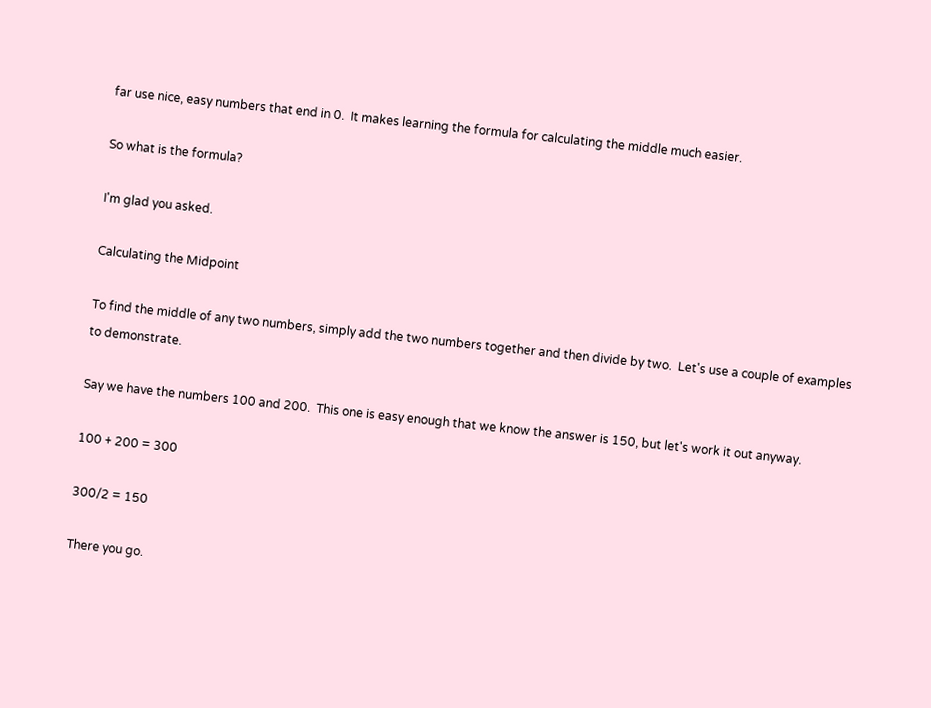far use nice, easy numbers that end in 0.  It makes learning the formula for calculating the middle much easier.

So what is the formula?

I'm glad you asked.

Calculating the Midpoint

To find the middle of any two numbers, simply add the two numbers together and then divide by two.  Let's use a couple of examples to demonstrate.

Say we have the numbers 100 and 200.  This one is easy enough that we know the answer is 150, but let's work it out anyway.

100 + 200 = 300

300/2 = 150

There you go.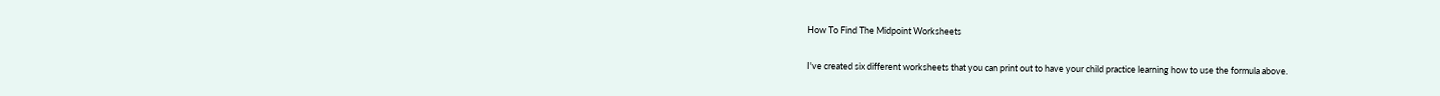How To Find The Midpoint Worksheets

I've created six different worksheets that you can print out to have your child practice learning how to use the formula above.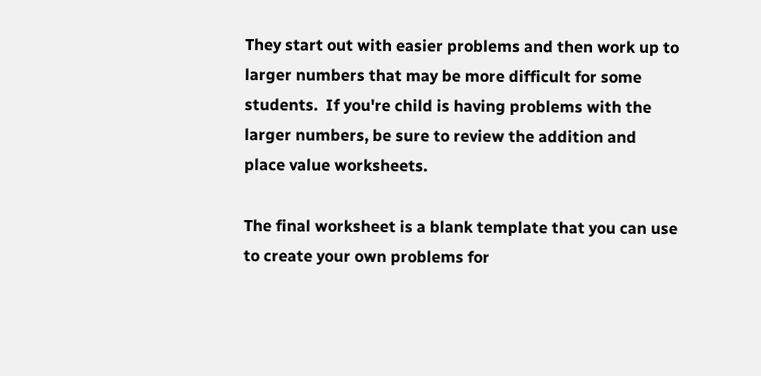They start out with easier problems and then work up to larger numbers that may be more difficult for some students.  If you're child is having problems with the larger numbers, be sure to review the addition and place value worksheets.

The final worksheet is a blank template that you can use to create your own problems for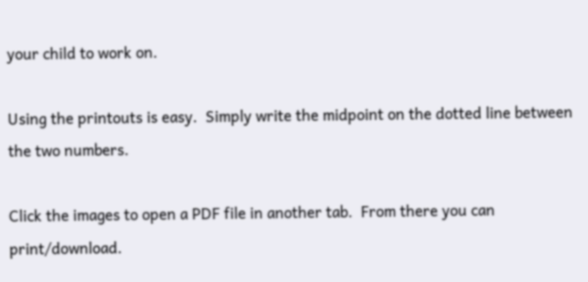your child to work on.

Using the printouts is easy.  Simply write the midpoint on the dotted line between the two numbers.

Click the images to open a PDF file in another tab.  From there you can print/download.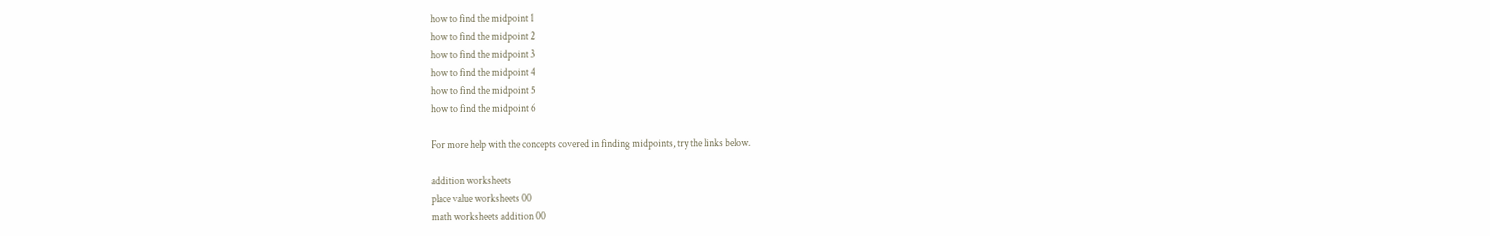how to find the midpoint 1
how to find the midpoint 2
how to find the midpoint 3
how to find the midpoint 4
how to find the midpoint 5
how to find the midpoint 6

For more help with the concepts covered in finding midpoints, try the links below.

addition worksheets
place value worksheets 00
math worksheets addition 00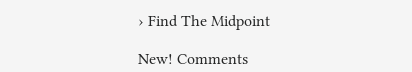› Find The Midpoint

New! Comments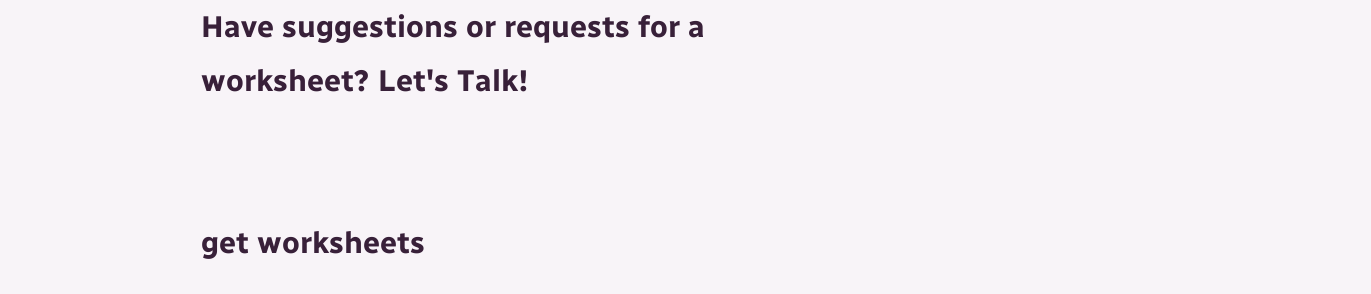Have suggestions or requests for a worksheet? Let's Talk!


get worksheets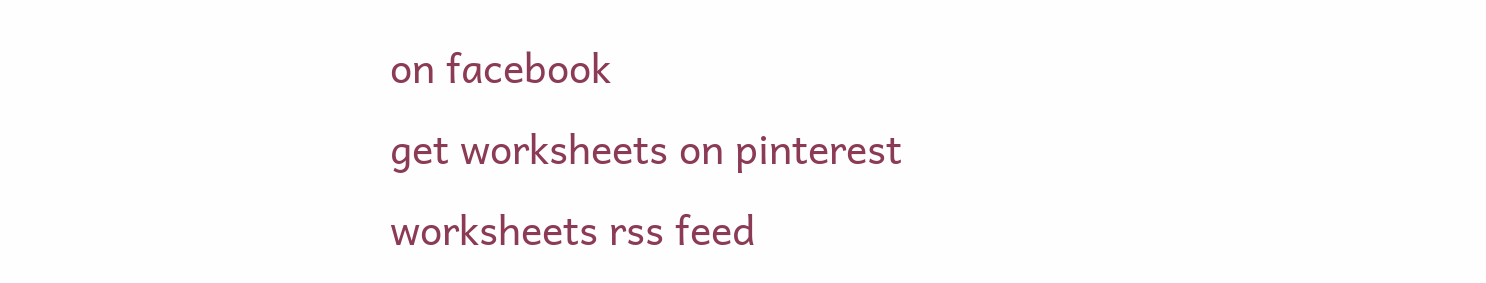on facebook
get worksheets on pinterest
worksheets rss feed